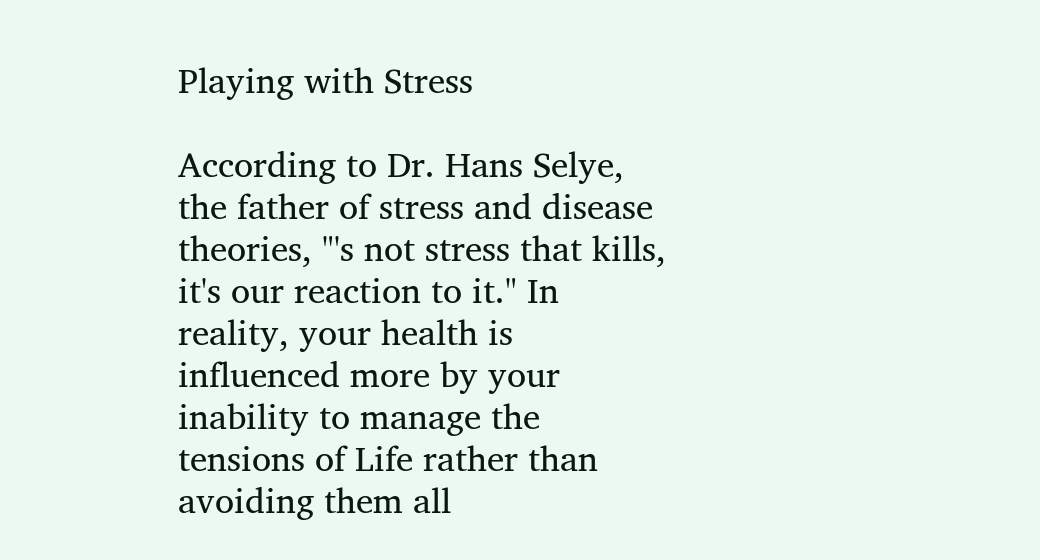Playing with Stress

According to Dr. Hans Selye, the father of stress and disease theories, "'s not stress that kills, it's our reaction to it." In reality, your health is influenced more by your inability to manage the tensions of Life rather than avoiding them all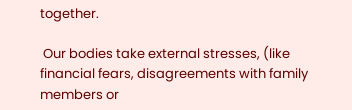together.

 Our bodies take external stresses, (like financial fears, disagreements with family members or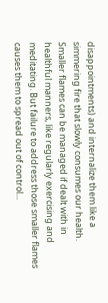disappointments) and internalize them like a simmering fire that slowly consumes our health. Smaller flames can be managed if dealt with in healthful manners, like regularly exercising and meditating. But failure to address those smaller flames causes them to spread out of control...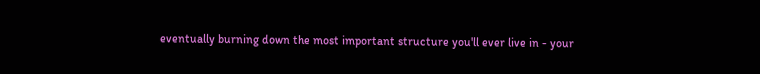eventually burning down the most important structure you'll ever live in - your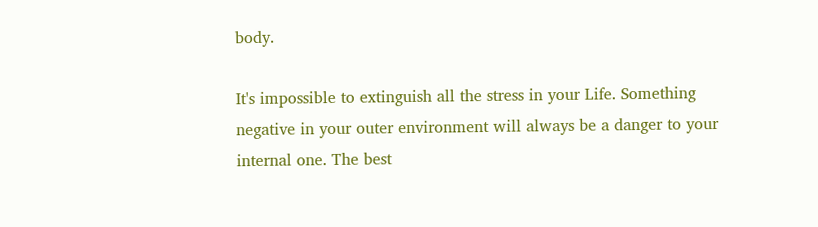body.

It's impossible to extinguish all the stress in your Life. Something negative in your outer environment will always be a danger to your internal one. The best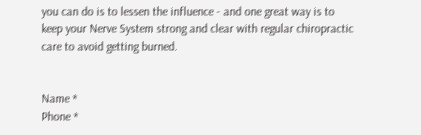you can do is to lessen the influence - and one great way is to keep your Nerve System strong and clear with regular chiropractic care to avoid getting burned.


Name *
Phone *